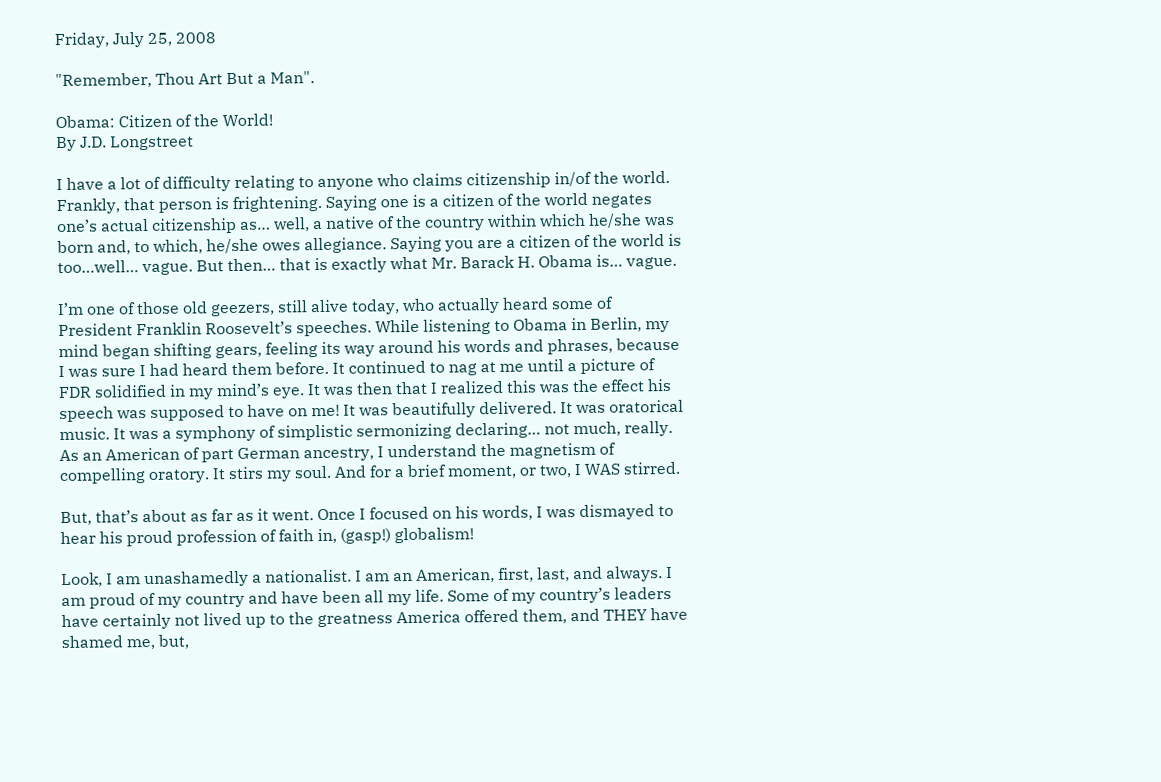Friday, July 25, 2008

"Remember, Thou Art But a Man".

Obama: Citizen of the World!
By J.D. Longstreet

I have a lot of difficulty relating to anyone who claims citizenship in/of the world. Frankly, that person is frightening. Saying one is a citizen of the world negates one’s actual citizenship as… well, a native of the country within which he/she was born and, to which, he/she owes allegiance. Saying you are a citizen of the world is too…well… vague. But then… that is exactly what Mr. Barack H. Obama is… vague.

I’m one of those old geezers, still alive today, who actually heard some of President Franklin Roosevelt’s speeches. While listening to Obama in Berlin, my mind began shifting gears, feeling its way around his words and phrases, because I was sure I had heard them before. It continued to nag at me until a picture of FDR solidified in my mind’s eye. It was then that I realized this was the effect his speech was supposed to have on me! It was beautifully delivered. It was oratorical music. It was a symphony of simplistic sermonizing declaring… not much, really. As an American of part German ancestry, I understand the magnetism of compelling oratory. It stirs my soul. And for a brief moment, or two, I WAS stirred.

But, that’s about as far as it went. Once I focused on his words, I was dismayed to hear his proud profession of faith in, (gasp!) globalism!

Look, I am unashamedly a nationalist. I am an American, first, last, and always. I am proud of my country and have been all my life. Some of my country’s leaders have certainly not lived up to the greatness America offered them, and THEY have shamed me, but,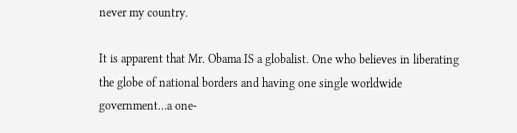never my country.

It is apparent that Mr. Obama IS a globalist. One who believes in liberating the globe of national borders and having one single worldwide government…a one-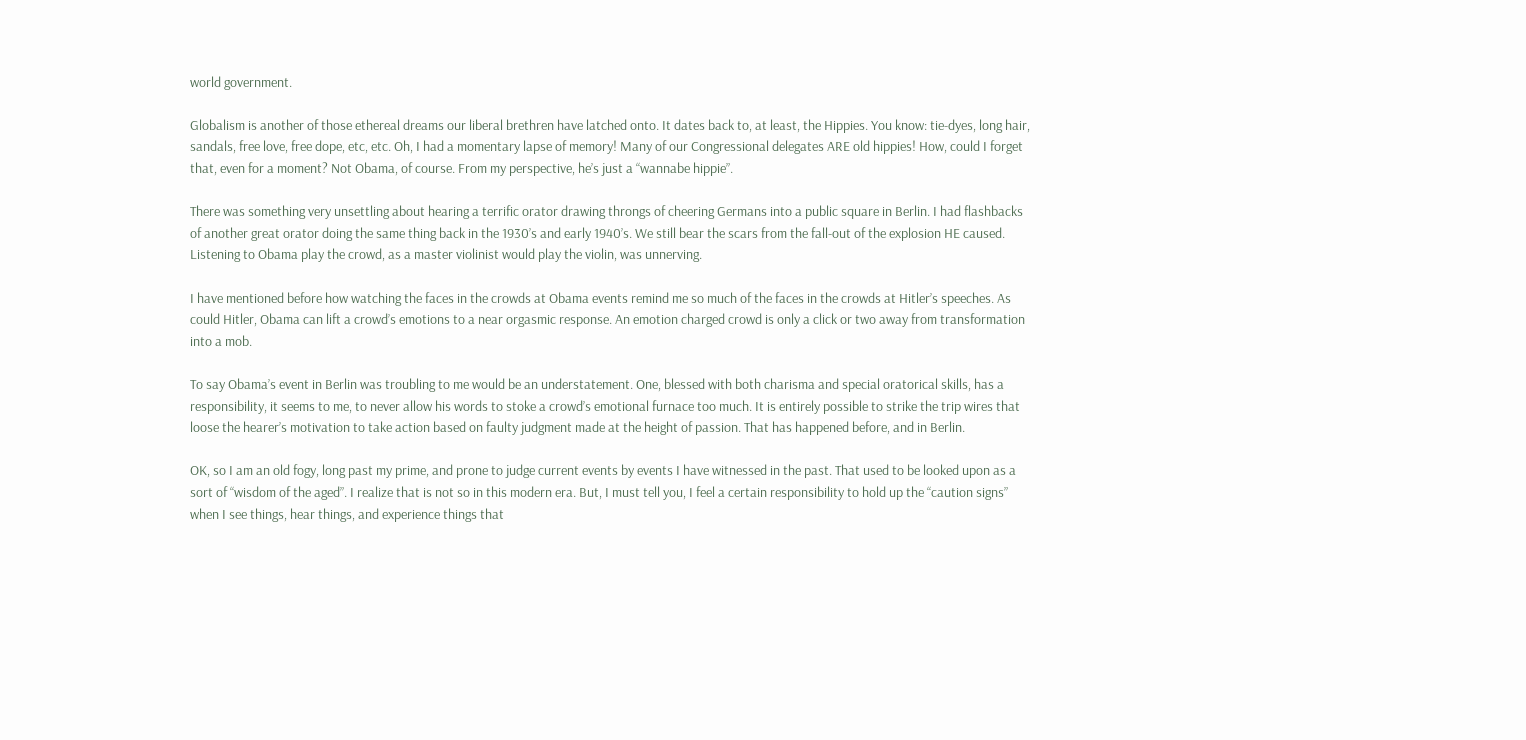world government.

Globalism is another of those ethereal dreams our liberal brethren have latched onto. It dates back to, at least, the Hippies. You know: tie-dyes, long hair, sandals, free love, free dope, etc, etc. Oh, I had a momentary lapse of memory! Many of our Congressional delegates ARE old hippies! How, could I forget that, even for a moment? Not Obama, of course. From my perspective, he’s just a “wannabe hippie”.

There was something very unsettling about hearing a terrific orator drawing throngs of cheering Germans into a public square in Berlin. I had flashbacks of another great orator doing the same thing back in the 1930’s and early 1940’s. We still bear the scars from the fall-out of the explosion HE caused. Listening to Obama play the crowd, as a master violinist would play the violin, was unnerving.

I have mentioned before how watching the faces in the crowds at Obama events remind me so much of the faces in the crowds at Hitler’s speeches. As could Hitler, Obama can lift a crowd’s emotions to a near orgasmic response. An emotion charged crowd is only a click or two away from transformation into a mob.

To say Obama’s event in Berlin was troubling to me would be an understatement. One, blessed with both charisma and special oratorical skills, has a responsibility, it seems to me, to never allow his words to stoke a crowd’s emotional furnace too much. It is entirely possible to strike the trip wires that loose the hearer’s motivation to take action based on faulty judgment made at the height of passion. That has happened before, and in Berlin.

OK, so I am an old fogy, long past my prime, and prone to judge current events by events I have witnessed in the past. That used to be looked upon as a sort of “wisdom of the aged”. I realize that is not so in this modern era. But, I must tell you, I feel a certain responsibility to hold up the “caution signs” when I see things, hear things, and experience things that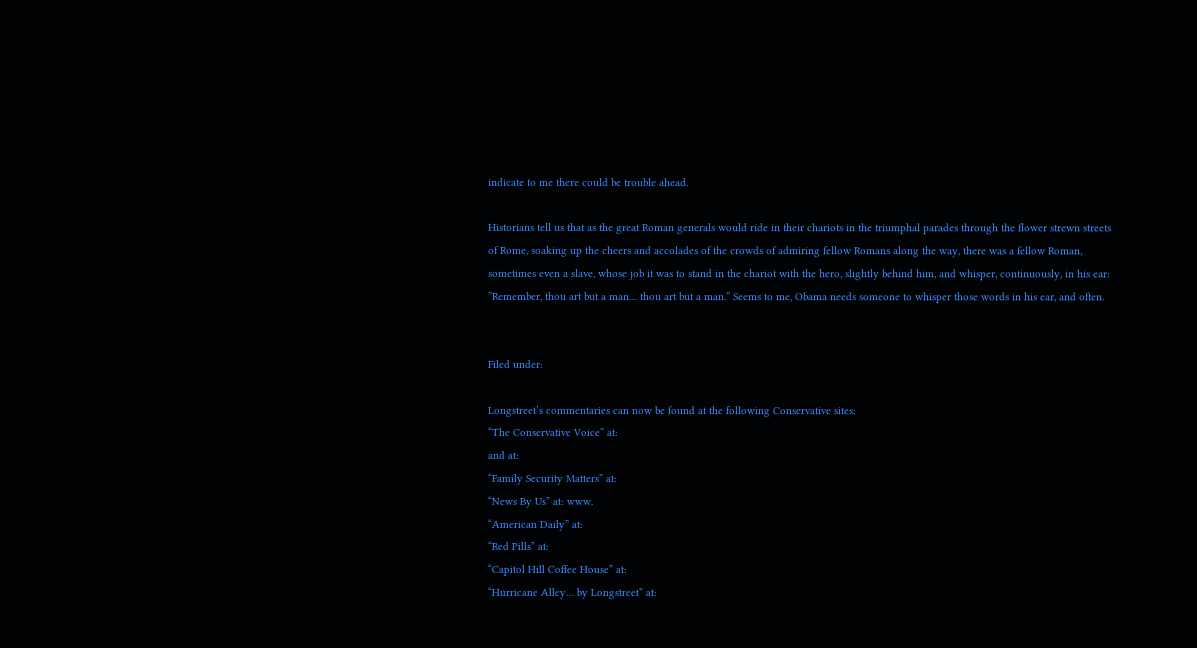indicate to me there could be trouble ahead.

Historians tell us that as the great Roman generals would ride in their chariots in the triumphal parades through the flower strewn streets of Rome, soaking up the cheers and accolades of the crowds of admiring fellow Romans along the way, there was a fellow Roman, sometimes even a slave, whose job it was to stand in the chariot with the hero, slightly behind him, and whisper, continuously, in his ear: ”Remember, thou art but a man… thou art but a man.” Seems to me, Obama needs someone to whisper those words in his ear, and often.


Filed under:

Longstreet’s commentaries can now be found at the following Conservative sites:
“The Conservative Voice” at:
and at:
“Family Security Matters” at:
“News By Us” at: www.
“American Daily” at:
“Red Pills” at:
“Capitol Hill Coffee House” at:
“Hurricane Alley… by Longstreet” at: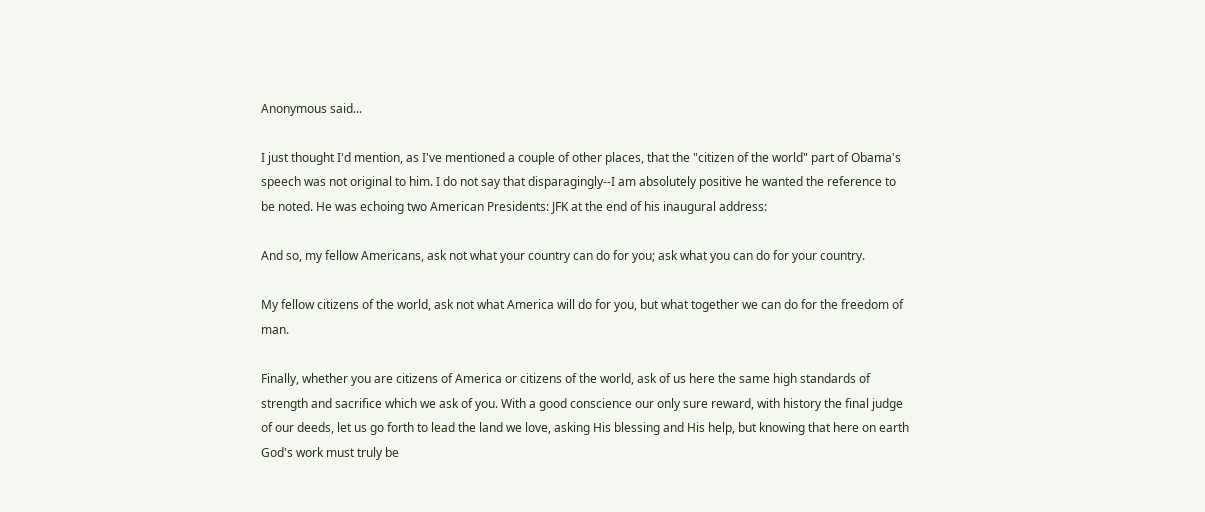Anonymous said...

I just thought I'd mention, as I've mentioned a couple of other places, that the "citizen of the world" part of Obama's speech was not original to him. I do not say that disparagingly--I am absolutely positive he wanted the reference to be noted. He was echoing two American Presidents: JFK at the end of his inaugural address:

And so, my fellow Americans, ask not what your country can do for you; ask what you can do for your country.

My fellow citizens of the world, ask not what America will do for you, but what together we can do for the freedom of man.

Finally, whether you are citizens of America or citizens of the world, ask of us here the same high standards of strength and sacrifice which we ask of you. With a good conscience our only sure reward, with history the final judge of our deeds, let us go forth to lead the land we love, asking His blessing and His help, but knowing that here on earth God's work must truly be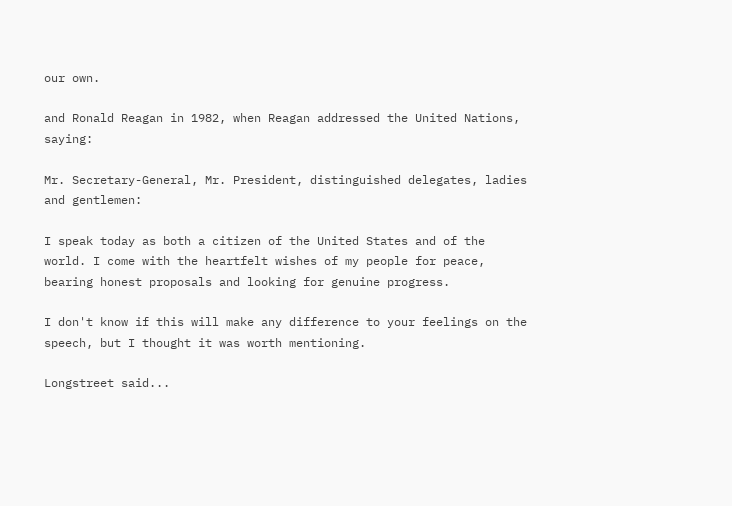our own.

and Ronald Reagan in 1982, when Reagan addressed the United Nations, saying:

Mr. Secretary-General, Mr. President, distinguished delegates, ladies and gentlemen:

I speak today as both a citizen of the United States and of the world. I come with the heartfelt wishes of my people for peace, bearing honest proposals and looking for genuine progress.

I don't know if this will make any difference to your feelings on the speech, but I thought it was worth mentioning.

Longstreet said...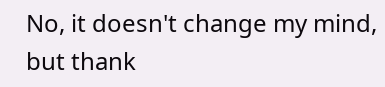No, it doesn't change my mind, but thank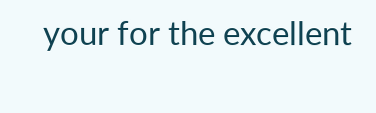your for the excellent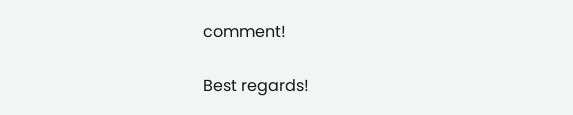comment!

Best regards!